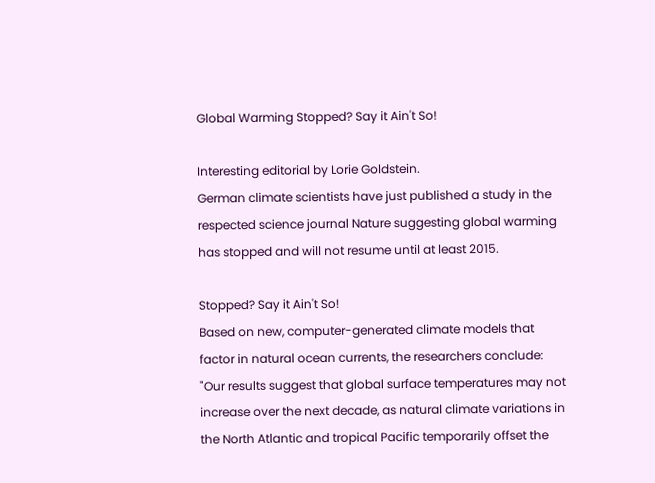Global Warming Stopped? Say it Ain't So!

Interesting editorial by Lorie Goldstein.
German climate scientists have just published a study in the respected science journal Nature suggesting global warming has stopped and will not resume until at least 2015.

Stopped? Say it Ain't So!
Based on new, computer-generated climate models that factor in natural ocean currents, the researchers conclude: "Our results suggest that global surface temperatures may not increase over the next decade, as natural climate variations in the North Atlantic and tropical Pacific temporarily offset the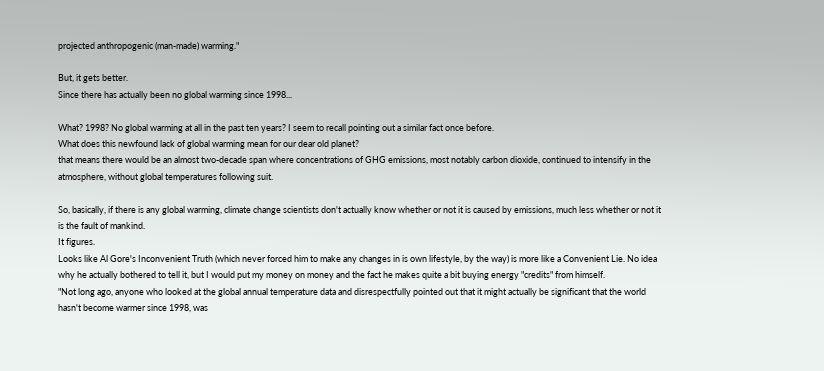projected anthropogenic (man-made) warming."

But, it gets better.
Since there has actually been no global warming since 1998...

What? 1998? No global warming at all in the past ten years? I seem to recall pointing out a similar fact once before.
What does this newfound lack of global warming mean for our dear old planet?
that means there would be an almost two-decade span where concentrations of GHG emissions, most notably carbon dioxide, continued to intensify in the atmosphere, without global temperatures following suit.

So, basically, if there is any global warming, climate change scientists don't actually know whether or not it is caused by emissions, much less whether or not it is the fault of mankind.
It figures.
Looks like Al Gore's Inconvenient Truth (which never forced him to make any changes in is own lifestyle, by the way) is more like a Convenient Lie. No idea why he actually bothered to tell it, but I would put my money on money and the fact he makes quite a bit buying energy "credits" from himself.
"Not long ago, anyone who looked at the global annual temperature data and disrespectfully pointed out that it might actually be significant that the world hasn't become warmer since 1998, was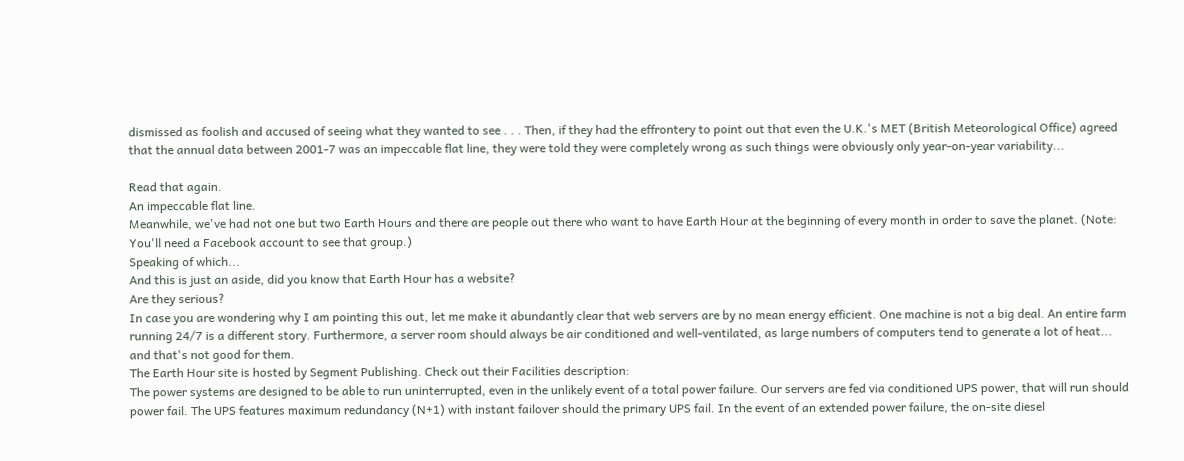dismissed as foolish and accused of seeing what they wanted to see . . . Then, if they had the effrontery to point out that even the U.K.'s MET (British Meteorological Office) agreed that the annual data between 2001-7 was an impeccable flat line, they were told they were completely wrong as such things were obviously only year-on-year variability...

Read that again.
An impeccable flat line.
Meanwhile, we've had not one but two Earth Hours and there are people out there who want to have Earth Hour at the beginning of every month in order to save the planet. (Note: You'll need a Facebook account to see that group.)
Speaking of which...
And this is just an aside, did you know that Earth Hour has a website?
Are they serious?
In case you are wondering why I am pointing this out, let me make it abundantly clear that web servers are by no mean energy efficient. One machine is not a big deal. An entire farm running 24/7 is a different story. Furthermore, a server room should always be air conditioned and well-ventilated, as large numbers of computers tend to generate a lot of heat... and that's not good for them.
The Earth Hour site is hosted by Segment Publishing. Check out their Facilities description:
The power systems are designed to be able to run uninterrupted, even in the unlikely event of a total power failure. Our servers are fed via conditioned UPS power, that will run should power fail. The UPS features maximum redundancy (N+1) with instant failover should the primary UPS fail. In the event of an extended power failure, the on-site diesel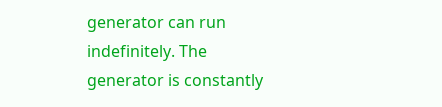generator can run indefinitely. The generator is constantly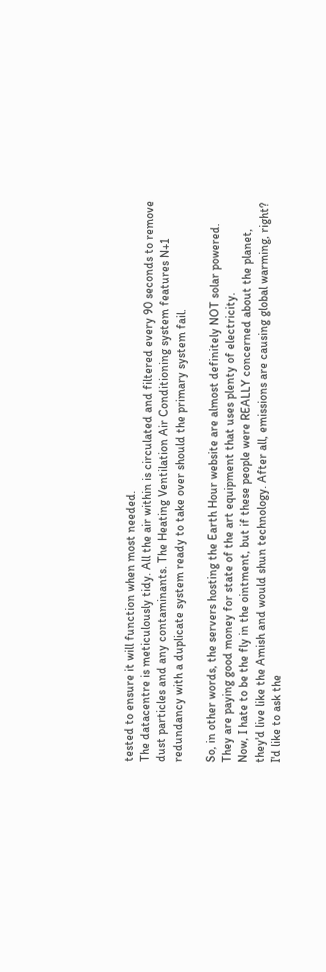tested to ensure it will function when most needed.
The datacentre is meticulously tidy. All the air within is circulated and filtered every 90 seconds to remove dust particles and any contaminants. The Heating Ventilation Air Conditioning system features N+1 redundancy with a duplicate system ready to take over should the primary system fail.

So, in other words, the servers hosting the Earth Hour website are almost definitely NOT solar powered. They are paying good money for state of the art equipment that uses plenty of electricity.
Now, I hate to be the fly in the ointment, but if these people were REALLY concerned about the planet, they'd live like the Amish and would shun technology. After all, emissions are causing global warming, right?
I'd like to ask the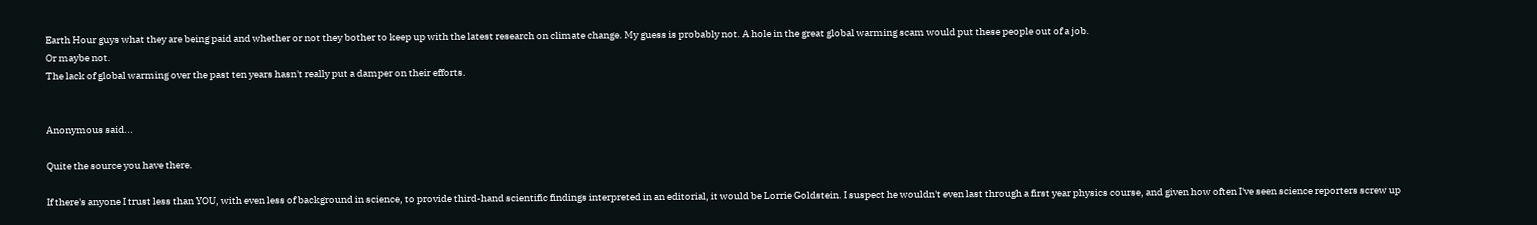Earth Hour guys what they are being paid and whether or not they bother to keep up with the latest research on climate change. My guess is probably not. A hole in the great global warming scam would put these people out of a job.
Or maybe not.
The lack of global warming over the past ten years hasn't really put a damper on their efforts.


Anonymous said...

Quite the source you have there.

If there's anyone I trust less than YOU, with even less of background in science, to provide third-hand scientific findings interpreted in an editorial, it would be Lorrie Goldstein. I suspect he wouldn't even last through a first year physics course, and given how often I've seen science reporters screw up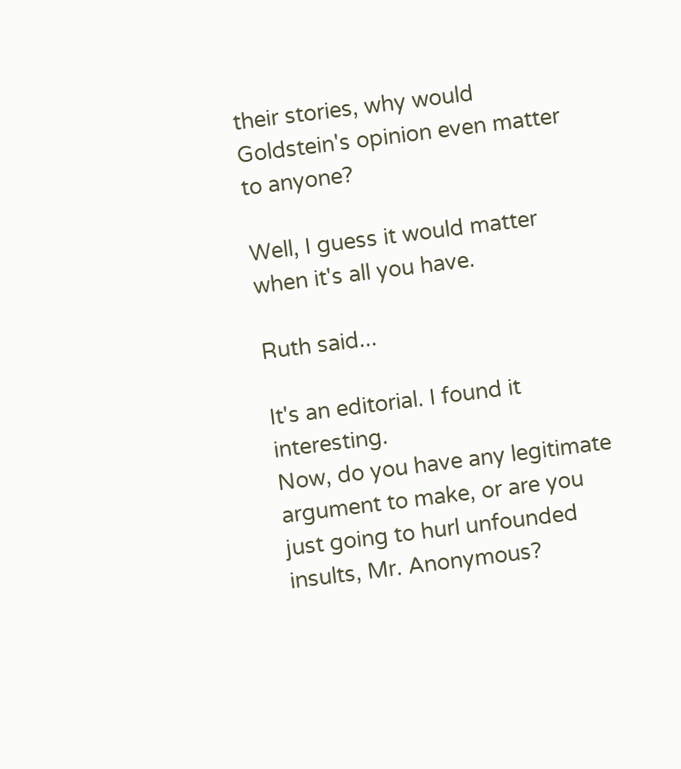their stories, why would Goldstein's opinion even matter to anyone?

Well, I guess it would matter when it's all you have.

Ruth said...

It's an editorial. I found it interesting.
Now, do you have any legitimate argument to make, or are you just going to hurl unfounded insults, Mr. Anonymous?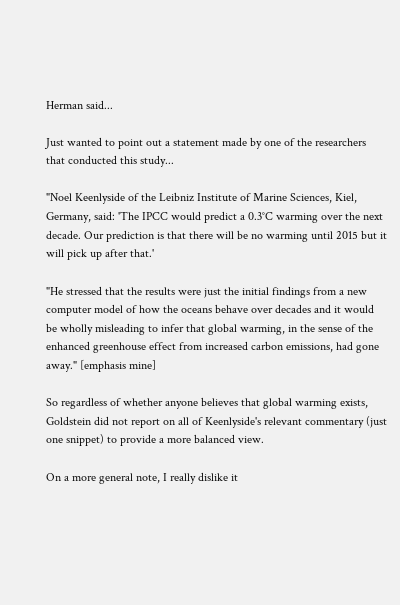Herman said...

Just wanted to point out a statement made by one of the researchers that conducted this study...

"Noel Keenlyside of the Leibniz Institute of Marine Sciences, Kiel, Germany, said: 'The IPCC would predict a 0.3°C warming over the next decade. Our prediction is that there will be no warming until 2015 but it will pick up after that.'

"He stressed that the results were just the initial findings from a new computer model of how the oceans behave over decades and it would be wholly misleading to infer that global warming, in the sense of the enhanced greenhouse effect from increased carbon emissions, had gone away." [emphasis mine]

So regardless of whether anyone believes that global warming exists, Goldstein did not report on all of Keenlyside's relevant commentary (just one snippet) to provide a more balanced view.

On a more general note, I really dislike it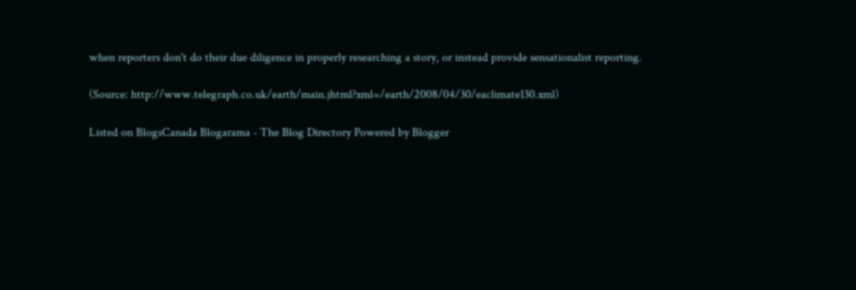when reporters don't do their due diligence in properly researching a story, or instead provide sensationalist reporting.

(Source: http://www.telegraph.co.uk/earth/main.jhtml?xml=/earth/2008/04/30/eaclimate130.xml)

Listed on BlogsCanada Blogarama - The Blog Directory Powered by Blogger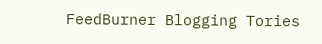FeedBurner Blogging Tories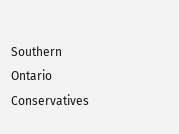Southern Ontario Conservatives